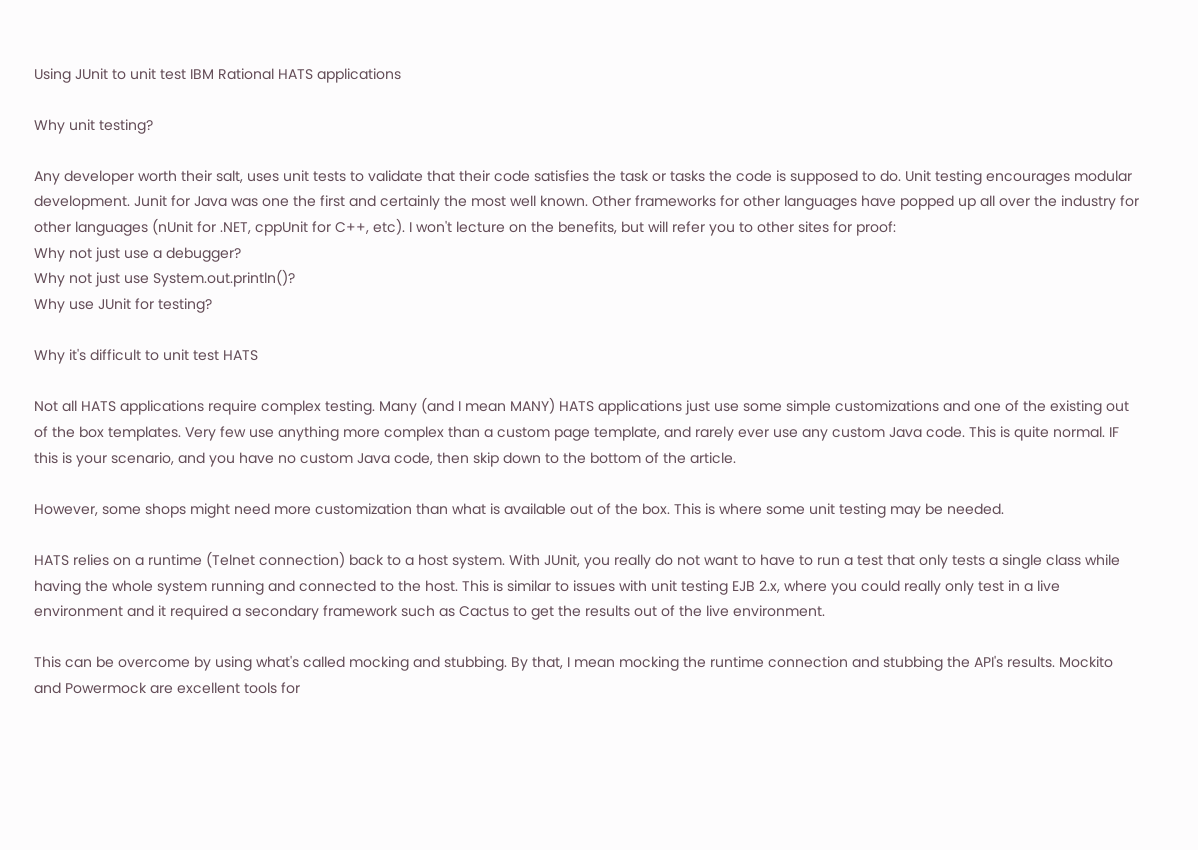Using JUnit to unit test IBM Rational HATS applications

Why unit testing?

Any developer worth their salt, uses unit tests to validate that their code satisfies the task or tasks the code is supposed to do. Unit testing encourages modular development. Junit for Java was one the first and certainly the most well known. Other frameworks for other languages have popped up all over the industry for other languages (nUnit for .NET, cppUnit for C++, etc). I won't lecture on the benefits, but will refer you to other sites for proof:
Why not just use a debugger?
Why not just use System.out.println()?
Why use JUnit for testing?

Why it's difficult to unit test HATS

Not all HATS applications require complex testing. Many (and I mean MANY) HATS applications just use some simple customizations and one of the existing out of the box templates. Very few use anything more complex than a custom page template, and rarely ever use any custom Java code. This is quite normal. IF this is your scenario, and you have no custom Java code, then skip down to the bottom of the article.

However, some shops might need more customization than what is available out of the box. This is where some unit testing may be needed.

HATS relies on a runtime (Telnet connection) back to a host system. With JUnit, you really do not want to have to run a test that only tests a single class while having the whole system running and connected to the host. This is similar to issues with unit testing EJB 2.x, where you could really only test in a live environment and it required a secondary framework such as Cactus to get the results out of the live environment.

This can be overcome by using what's called mocking and stubbing. By that, I mean mocking the runtime connection and stubbing the API's results. Mockito and Powermock are excellent tools for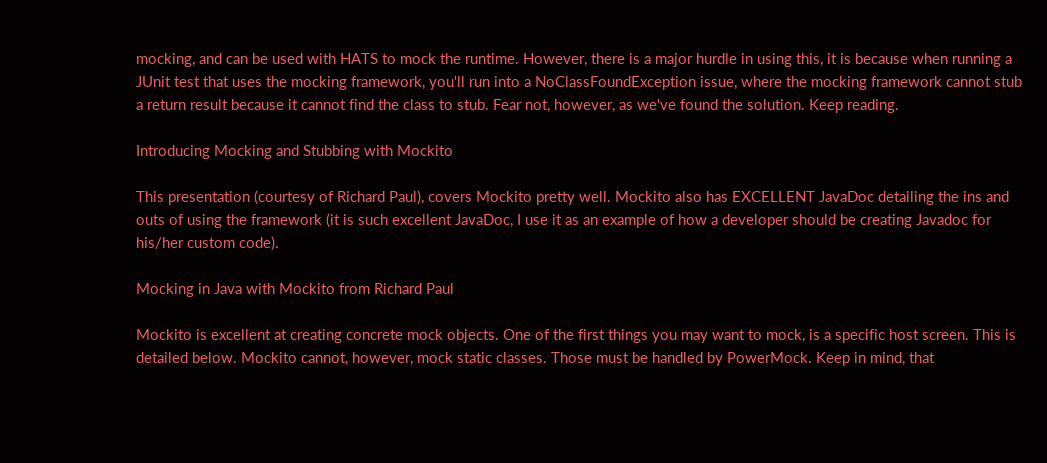mocking, and can be used with HATS to mock the runtime. However, there is a major hurdle in using this, it is because when running a JUnit test that uses the mocking framework, you'll run into a NoClassFoundException issue, where the mocking framework cannot stub a return result because it cannot find the class to stub. Fear not, however, as we've found the solution. Keep reading.

Introducing Mocking and Stubbing with Mockito

This presentation (courtesy of Richard Paul), covers Mockito pretty well. Mockito also has EXCELLENT JavaDoc detailing the ins and outs of using the framework (it is such excellent JavaDoc, I use it as an example of how a developer should be creating Javadoc for his/her custom code).

Mocking in Java with Mockito from Richard Paul

Mockito is excellent at creating concrete mock objects. One of the first things you may want to mock, is a specific host screen. This is detailed below. Mockito cannot, however, mock static classes. Those must be handled by PowerMock. Keep in mind, that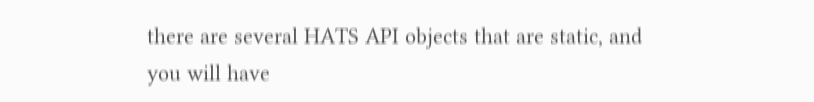there are several HATS API objects that are static, and you will have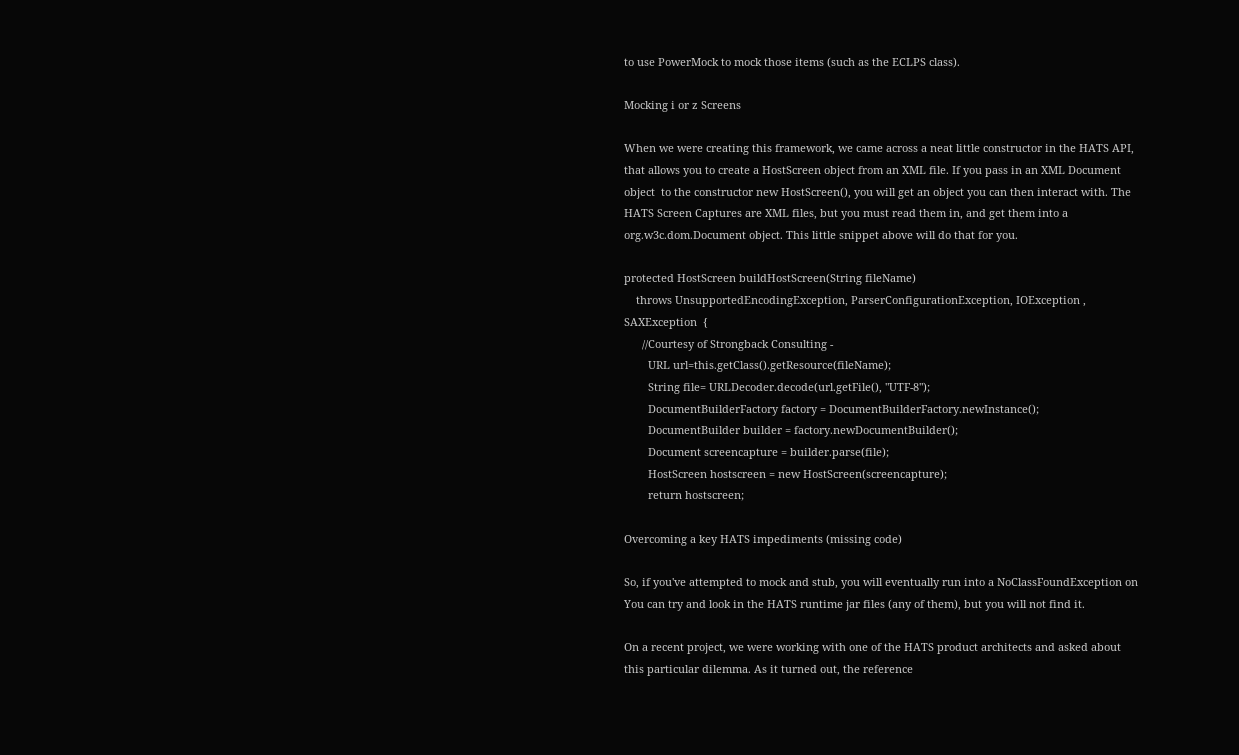to use PowerMock to mock those items (such as the ECLPS class).

Mocking i or z Screens

When we were creating this framework, we came across a neat little constructor in the HATS API, that allows you to create a HostScreen object from an XML file. If you pass in an XML Document object  to the constructor new HostScreen(), you will get an object you can then interact with. The HATS Screen Captures are XML files, but you must read them in, and get them into a org.w3c.dom.Document object. This little snippet above will do that for you.

protected HostScreen buildHostScreen(String fileName)
    throws UnsupportedEncodingException, ParserConfigurationException, IOException , SAXException  {
      //Courtesy of Strongback Consulting -
        URL url=this.getClass().getResource(fileName);
        String file= URLDecoder.decode(url.getFile(), "UTF-8");
        DocumentBuilderFactory factory = DocumentBuilderFactory.newInstance();
        DocumentBuilder builder = factory.newDocumentBuilder();
        Document screencapture = builder.parse(file);
        HostScreen hostscreen = new HostScreen(screencapture);
        return hostscreen;

Overcoming a key HATS impediments (missing code)

So, if you've attempted to mock and stub, you will eventually run into a NoClassFoundException on You can try and look in the HATS runtime jar files (any of them), but you will not find it.

On a recent project, we were working with one of the HATS product architects and asked about this particular dilemma. As it turned out, the reference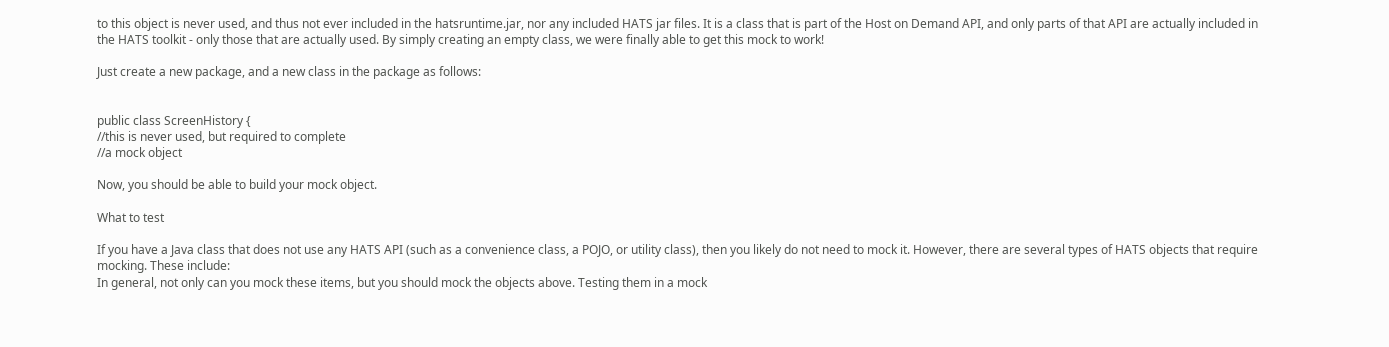to this object is never used, and thus not ever included in the hatsruntime.jar, nor any included HATS jar files. It is a class that is part of the Host on Demand API, and only parts of that API are actually included in the HATS toolkit - only those that are actually used. By simply creating an empty class, we were finally able to get this mock to work!

Just create a new package, and a new class in the package as follows:


public class ScreenHistory {
//this is never used, but required to complete
//a mock object

Now, you should be able to build your mock object.

What to test

If you have a Java class that does not use any HATS API (such as a convenience class, a POJO, or utility class), then you likely do not need to mock it. However, there are several types of HATS objects that require mocking. These include:
In general, not only can you mock these items, but you should mock the objects above. Testing them in a mock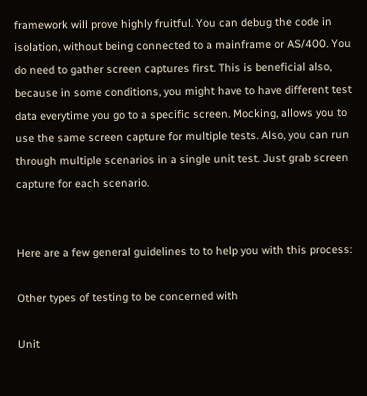framework will prove highly fruitful. You can debug the code in isolation, without being connected to a mainframe or AS/400. You do need to gather screen captures first. This is beneficial also, because in some conditions, you might have to have different test data everytime you go to a specific screen. Mocking, allows you to use the same screen capture for multiple tests. Also, you can run through multiple scenarios in a single unit test. Just grab screen capture for each scenario.


Here are a few general guidelines to to help you with this process:

Other types of testing to be concerned with

Unit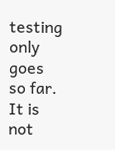testing only goes so far. It is not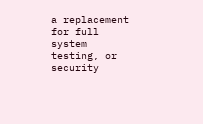a replacement for full system testing, or security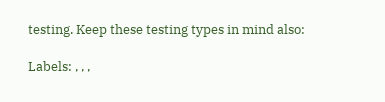testing. Keep these testing types in mind also:

Labels: , , ,